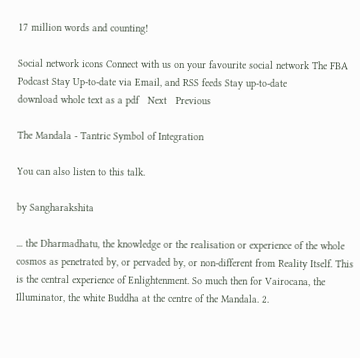17 million words and counting!

Social network icons Connect with us on your favourite social network The FBA Podcast Stay Up-to-date via Email, and RSS feeds Stay up-to-date
download whole text as a pdf   Next   Previous

The Mandala - Tantric Symbol of Integration

You can also listen to this talk.

by Sangharakshita

... the Dharmadhatu, the knowledge or the realisation or experience of the whole cosmos as penetrated by, or pervaded by, or non-different from Reality Itself. This is the central experience of Enlightenment. So much then for Vairocana, the Illuminator, the white Buddha at the centre of the Mandala. 2.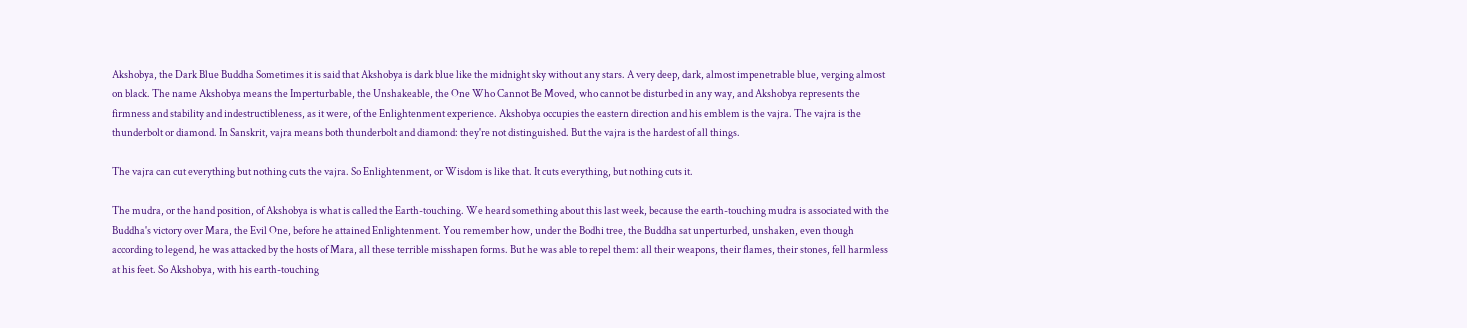Akshobya, the Dark Blue Buddha Sometimes it is said that Akshobya is dark blue like the midnight sky without any stars. A very deep, dark, almost impenetrable blue, verging almost on black. The name Akshobya means the Imperturbable, the Unshakeable, the One Who Cannot Be Moved, who cannot be disturbed in any way, and Akshobya represents the firmness and stability and indestructibleness, as it were, of the Enlightenment experience. Akshobya occupies the eastern direction and his emblem is the vajra. The vajra is the thunderbolt or diamond. In Sanskrit, vajra means both thunderbolt and diamond: they're not distinguished. But the vajra is the hardest of all things.

The vajra can cut everything but nothing cuts the vajra. So Enlightenment, or Wisdom is like that. It cuts everything, but nothing cuts it.

The mudra, or the hand position, of Akshobya is what is called the Earth-touching. We heard something about this last week, because the earth-touching mudra is associated with the Buddha's victory over Mara, the Evil One, before he attained Enlightenment. You remember how, under the Bodhi tree, the Buddha sat unperturbed, unshaken, even though according to legend, he was attacked by the hosts of Mara, all these terrible misshapen forms. But he was able to repel them: all their weapons, their flames, their stones, fell harmless at his feet. So Akshobya, with his earth-touching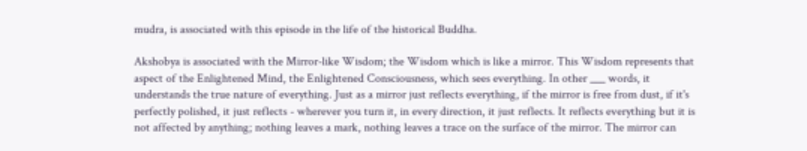mudra, is associated with this episode in the life of the historical Buddha.

Akshobya is associated with the Mirror-like Wisdom; the Wisdom which is like a mirror. This Wisdom represents that aspect of the Enlightened Mind, the Enlightened Consciousness, which sees everything. In other ___ words, it understands the true nature of everything. Just as a mirror just reflects everything, if the mirror is free from dust, if it's perfectly polished, it just reflects - wherever you turn it, in every direction, it just reflects. It reflects everything but it is not affected by anything; nothing leaves a mark, nothing leaves a trace on the surface of the mirror. The mirror can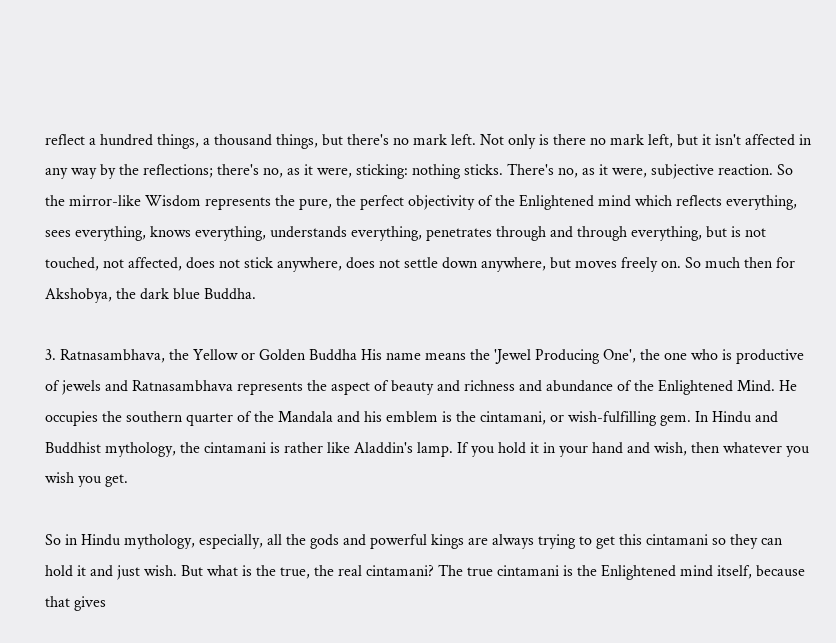reflect a hundred things, a thousand things, but there's no mark left. Not only is there no mark left, but it isn't affected in any way by the reflections; there's no, as it were, sticking: nothing sticks. There's no, as it were, subjective reaction. So the mirror-like Wisdom represents the pure, the perfect objectivity of the Enlightened mind which reflects everything, sees everything, knows everything, understands everything, penetrates through and through everything, but is not touched, not affected, does not stick anywhere, does not settle down anywhere, but moves freely on. So much then for Akshobya, the dark blue Buddha.

3. Ratnasambhava, the Yellow or Golden Buddha His name means the 'Jewel Producing One', the one who is productive of jewels and Ratnasambhava represents the aspect of beauty and richness and abundance of the Enlightened Mind. He occupies the southern quarter of the Mandala and his emblem is the cintamani, or wish-fulfilling gem. In Hindu and Buddhist mythology, the cintamani is rather like Aladdin's lamp. If you hold it in your hand and wish, then whatever you wish you get.

So in Hindu mythology, especially, all the gods and powerful kings are always trying to get this cintamani so they can hold it and just wish. But what is the true, the real cintamani? The true cintamani is the Enlightened mind itself, because that gives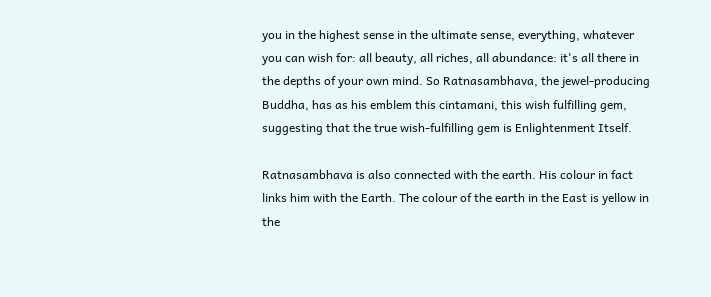you in the highest sense in the ultimate sense, everything, whatever you can wish for: all beauty, all riches, all abundance: it's all there in the depths of your own mind. So Ratnasambhava, the jewel-producing Buddha, has as his emblem this cintamani, this wish fulfilling gem, suggesting that the true wish-fulfilling gem is Enlightenment Itself.

Ratnasambhava is also connected with the earth. His colour in fact links him with the Earth. The colour of the earth in the East is yellow in the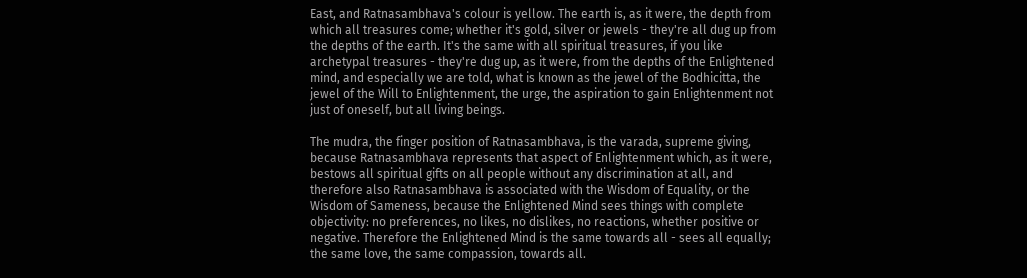East, and Ratnasambhava's colour is yellow. The earth is, as it were, the depth from which all treasures come; whether it's gold, silver or jewels - they're all dug up from the depths of the earth. It's the same with all spiritual treasures, if you like archetypal treasures - they're dug up, as it were, from the depths of the Enlightened mind, and especially we are told, what is known as the jewel of the Bodhicitta, the jewel of the Will to Enlightenment, the urge, the aspiration to gain Enlightenment not just of oneself, but all living beings.

The mudra, the finger position of Ratnasambhava, is the varada, supreme giving, because Ratnasambhava represents that aspect of Enlightenment which, as it were, bestows all spiritual gifts on all people without any discrimination at all, and therefore also Ratnasambhava is associated with the Wisdom of Equality, or the Wisdom of Sameness, because the Enlightened Mind sees things with complete objectivity: no preferences, no likes, no dislikes, no reactions, whether positive or negative. Therefore the Enlightened Mind is the same towards all - sees all equally; the same love, the same compassion, towards all.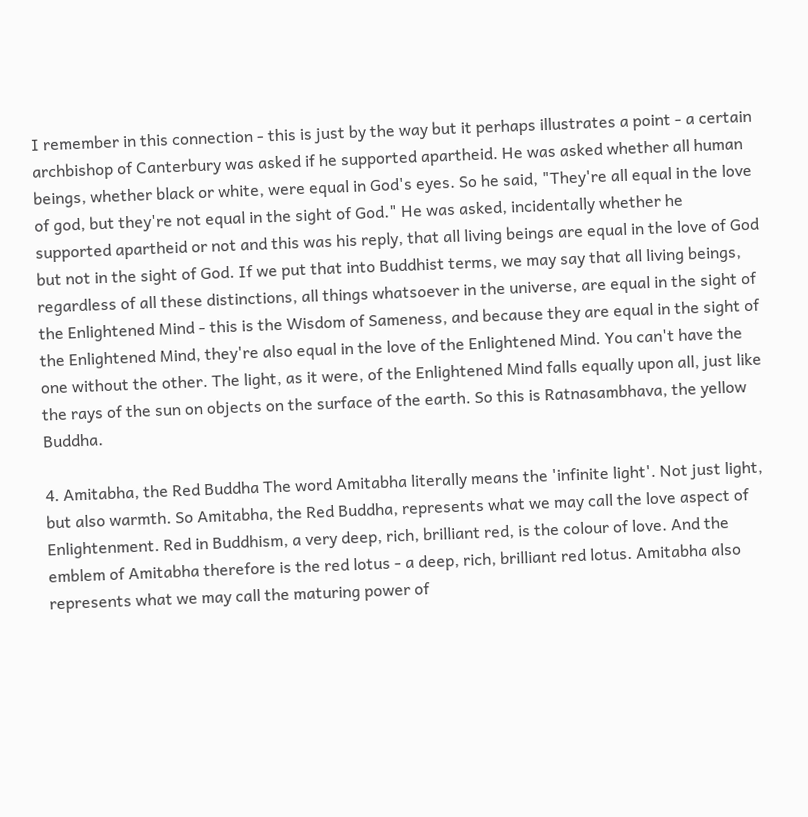I remember in this connection - this is just by the way but it perhaps illustrates a point - a certain archbishop of Canterbury was asked if he supported apartheid. He was asked whether all human beings, whether black or white, were equal in God's eyes. So he said, "They're all equal in the love of god, but they're not equal in the sight of God." He was asked, incidentally whether he supported apartheid or not and this was his reply, that all living beings are equal in the love of God but not in the sight of God. If we put that into Buddhist terms, we may say that all living beings, regardless of all these distinctions, all things whatsoever in the universe, are equal in the sight of the Enlightened Mind - this is the Wisdom of Sameness, and because they are equal in the sight of the Enlightened Mind, they're also equal in the love of the Enlightened Mind. You can't have the one without the other. The light, as it were, of the Enlightened Mind falls equally upon all, just like the rays of the sun on objects on the surface of the earth. So this is Ratnasambhava, the yellow Buddha.

4. Amitabha, the Red Buddha The word Amitabha literally means the 'infinite light'. Not just light, but also warmth. So Amitabha, the Red Buddha, represents what we may call the love aspect of Enlightenment. Red in Buddhism, a very deep, rich, brilliant red, is the colour of love. And the emblem of Amitabha therefore is the red lotus - a deep, rich, brilliant red lotus. Amitabha also represents what we may call the maturing power of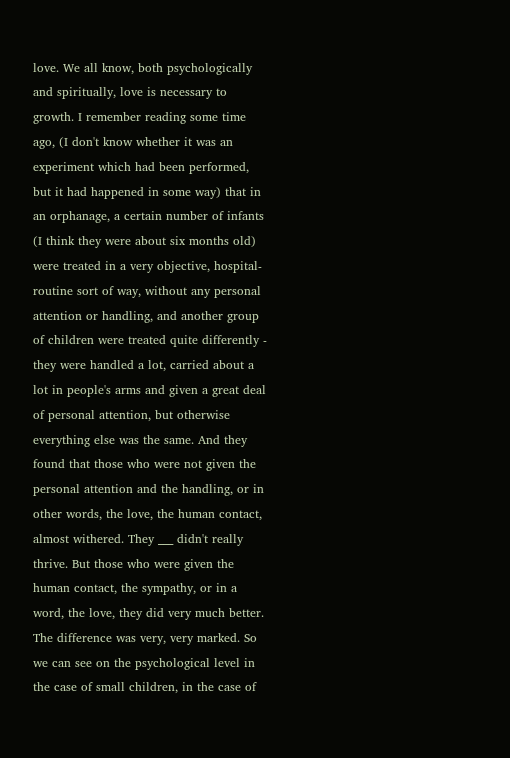love. We all know, both psychologically and spiritually, love is necessary to growth. I remember reading some time ago, (I don't know whether it was an experiment which had been performed, but it had happened in some way) that in an orphanage, a certain number of infants (I think they were about six months old) were treated in a very objective, hospital-routine sort of way, without any personal attention or handling, and another group of children were treated quite differently - they were handled a lot, carried about a lot in people's arms and given a great deal of personal attention, but otherwise everything else was the same. And they found that those who were not given the personal attention and the handling, or in other words, the love, the human contact, almost withered. They ___ didn't really thrive. But those who were given the human contact, the sympathy, or in a word, the love, they did very much better. The difference was very, very marked. So we can see on the psychological level in the case of small children, in the case of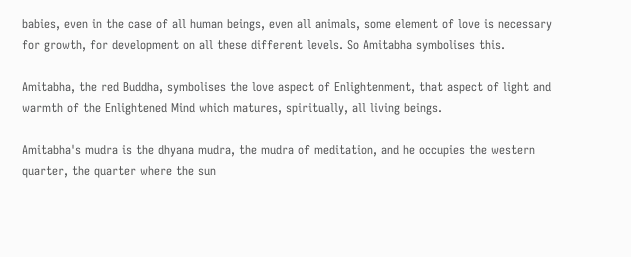babies, even in the case of all human beings, even all animals, some element of love is necessary for growth, for development on all these different levels. So Amitabha symbolises this.

Amitabha, the red Buddha, symbolises the love aspect of Enlightenment, that aspect of light and warmth of the Enlightened Mind which matures, spiritually, all living beings.

Amitabha's mudra is the dhyana mudra, the mudra of meditation, and he occupies the western quarter, the quarter where the sun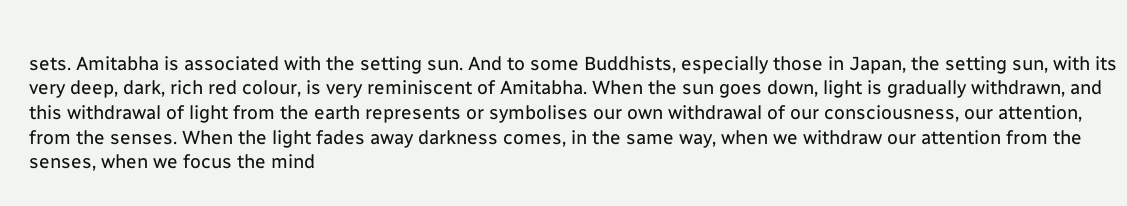sets. Amitabha is associated with the setting sun. And to some Buddhists, especially those in Japan, the setting sun, with its very deep, dark, rich red colour, is very reminiscent of Amitabha. When the sun goes down, light is gradually withdrawn, and this withdrawal of light from the earth represents or symbolises our own withdrawal of our consciousness, our attention, from the senses. When the light fades away darkness comes, in the same way, when we withdraw our attention from the senses, when we focus the mind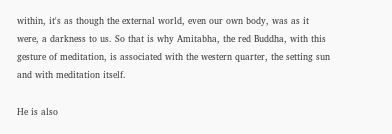within, it's as though the external world, even our own body, was as it were, a darkness to us. So that is why Amitabha, the red Buddha, with this gesture of meditation, is associated with the western quarter, the setting sun and with meditation itself.

He is also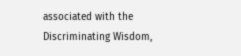associated with the Discriminating Wisdom,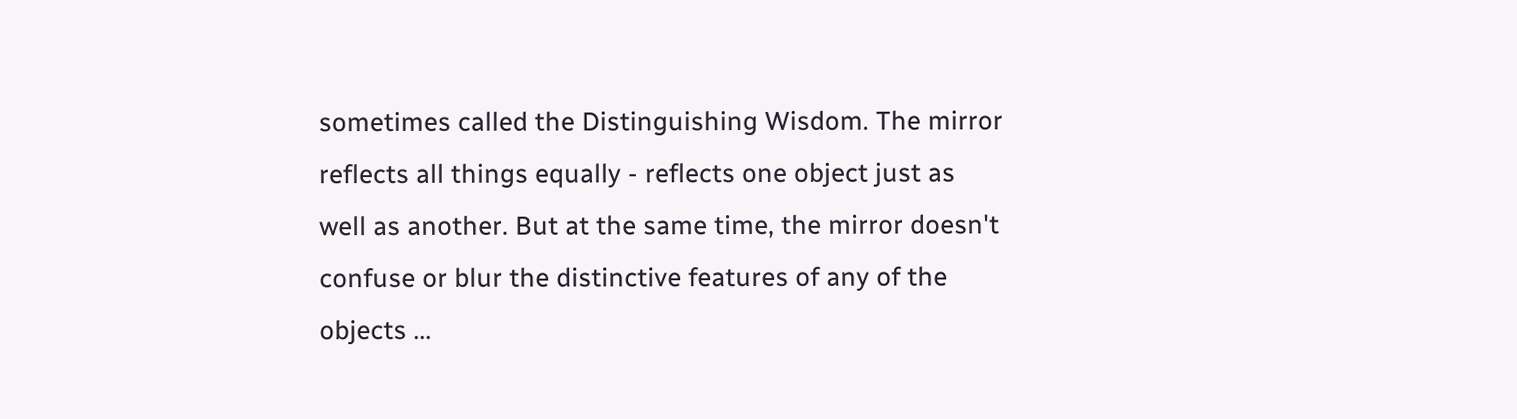sometimes called the Distinguishing Wisdom. The mirror reflects all things equally - reflects one object just as well as another. But at the same time, the mirror doesn't confuse or blur the distinctive features of any of the objects ...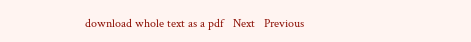download whole text as a pdf   Next   Previous